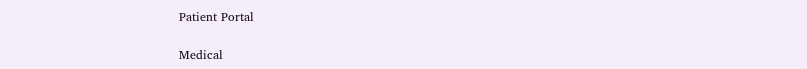Patient Portal

Medical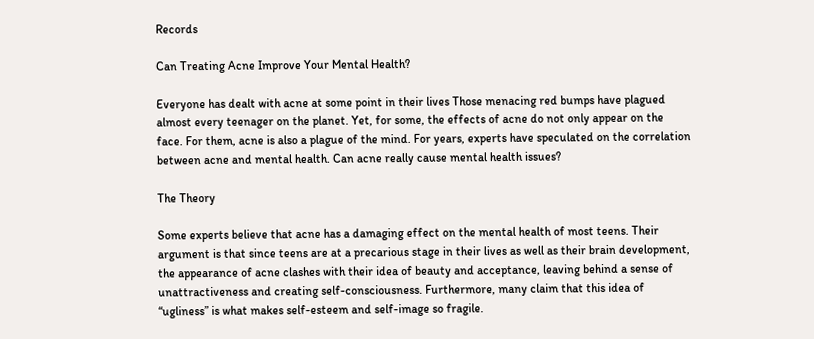Records

Can Treating Acne Improve Your Mental Health?

Everyone has dealt with acne at some point in their lives Those menacing red bumps have plagued almost every teenager on the planet. Yet, for some, the effects of acne do not only appear on the face. For them, acne is also a plague of the mind. For years, experts have speculated on the correlation between acne and mental health. Can acne really cause mental health issues?

The Theory

Some experts believe that acne has a damaging effect on the mental health of most teens. Their argument is that since teens are at a precarious stage in their lives as well as their brain development, the appearance of acne clashes with their idea of beauty and acceptance, leaving behind a sense of unattractiveness and creating self-consciousness. Furthermore, many claim that this idea of “ugliness” is what makes self-esteem and self-image so fragile.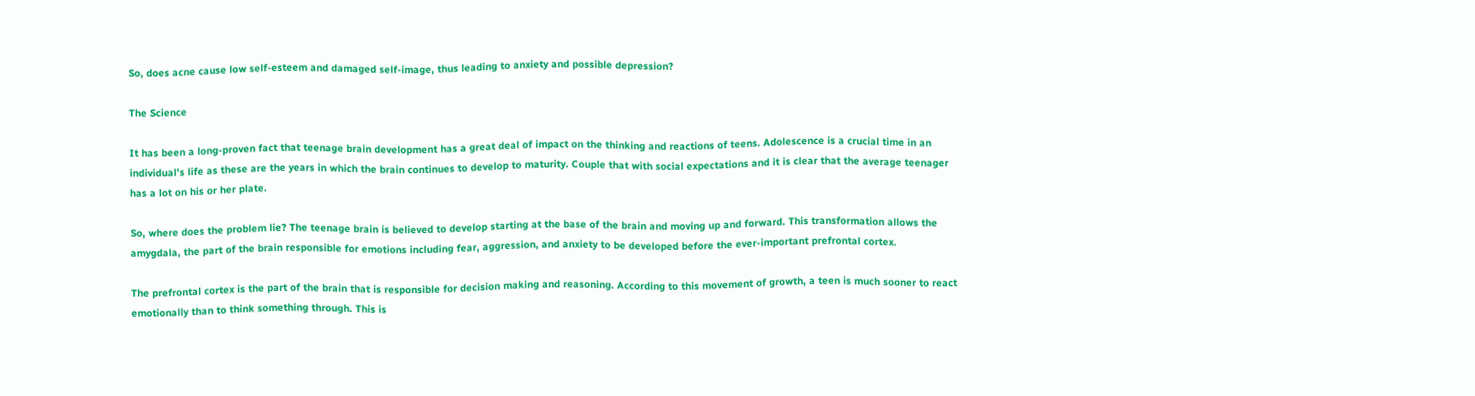So, does acne cause low self-esteem and damaged self-image, thus leading to anxiety and possible depression?

The Science

It has been a long-proven fact that teenage brain development has a great deal of impact on the thinking and reactions of teens. Adolescence is a crucial time in an individual’s life as these are the years in which the brain continues to develop to maturity. Couple that with social expectations and it is clear that the average teenager has a lot on his or her plate.

So, where does the problem lie? The teenage brain is believed to develop starting at the base of the brain and moving up and forward. This transformation allows the amygdala, the part of the brain responsible for emotions including fear, aggression, and anxiety to be developed before the ever-important prefrontal cortex.

The prefrontal cortex is the part of the brain that is responsible for decision making and reasoning. According to this movement of growth, a teen is much sooner to react emotionally than to think something through. This is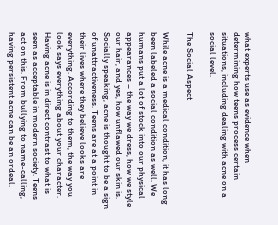what experts use as evidence when determining how teens process certain situations, including dealing with acne on a social level.

The Social Aspect

While acne is a medical condition, it has long been labeled a social condition as well. We humans put a lot of stock into our physical appearances – the way we dress, how we style our hair, and yes, how unflawed our skin is. Socially speaking, acne is thought to be a sign of unattractiveness. Teens are at a point in their lives where they believe looks are everything. According to them, the way you look says everything about your character. Having acne is in direct contrast to what is seen as acceptable in modern society. Teens act on this. From bullying to name-calling, having persistent acne can be an ordeal.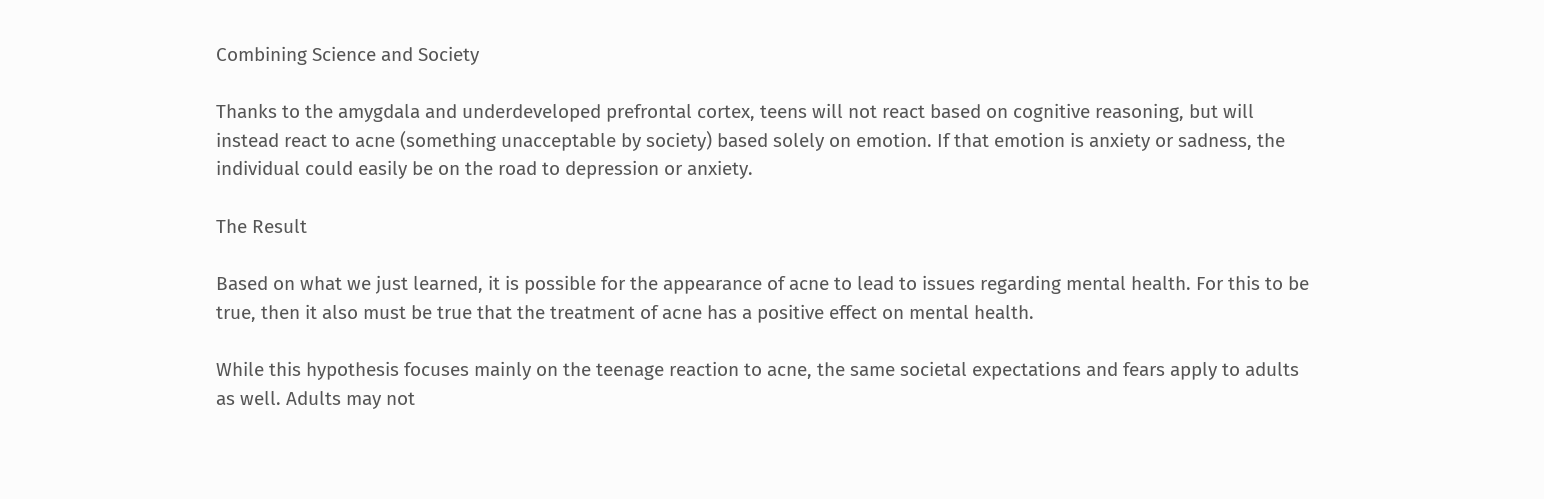Combining Science and Society

Thanks to the amygdala and underdeveloped prefrontal cortex, teens will not react based on cognitive reasoning, but will instead react to acne (something unacceptable by society) based solely on emotion. If that emotion is anxiety or sadness, the individual could easily be on the road to depression or anxiety.

The Result

Based on what we just learned, it is possible for the appearance of acne to lead to issues regarding mental health. For this to be true, then it also must be true that the treatment of acne has a positive effect on mental health.

While this hypothesis focuses mainly on the teenage reaction to acne, the same societal expectations and fears apply to adults as well. Adults may not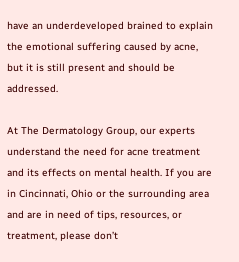have an underdeveloped brained to explain the emotional suffering caused by acne, but it is still present and should be addressed.

At The Dermatology Group, our experts understand the need for acne treatment and its effects on mental health. If you are in Cincinnati, Ohio or the surrounding area and are in need of tips, resources, or treatment, please don’t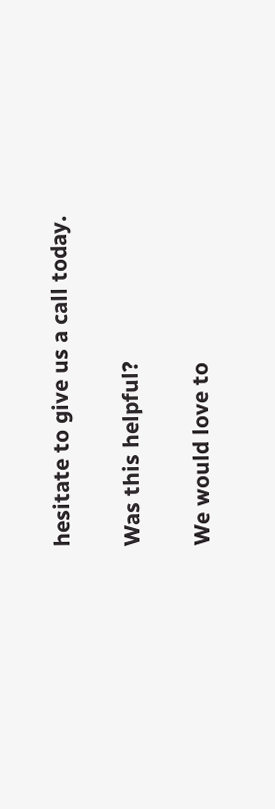hesitate to give us a call today.

Was this helpful?

We would love to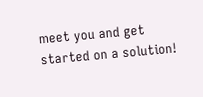meet you and get started on a solution!